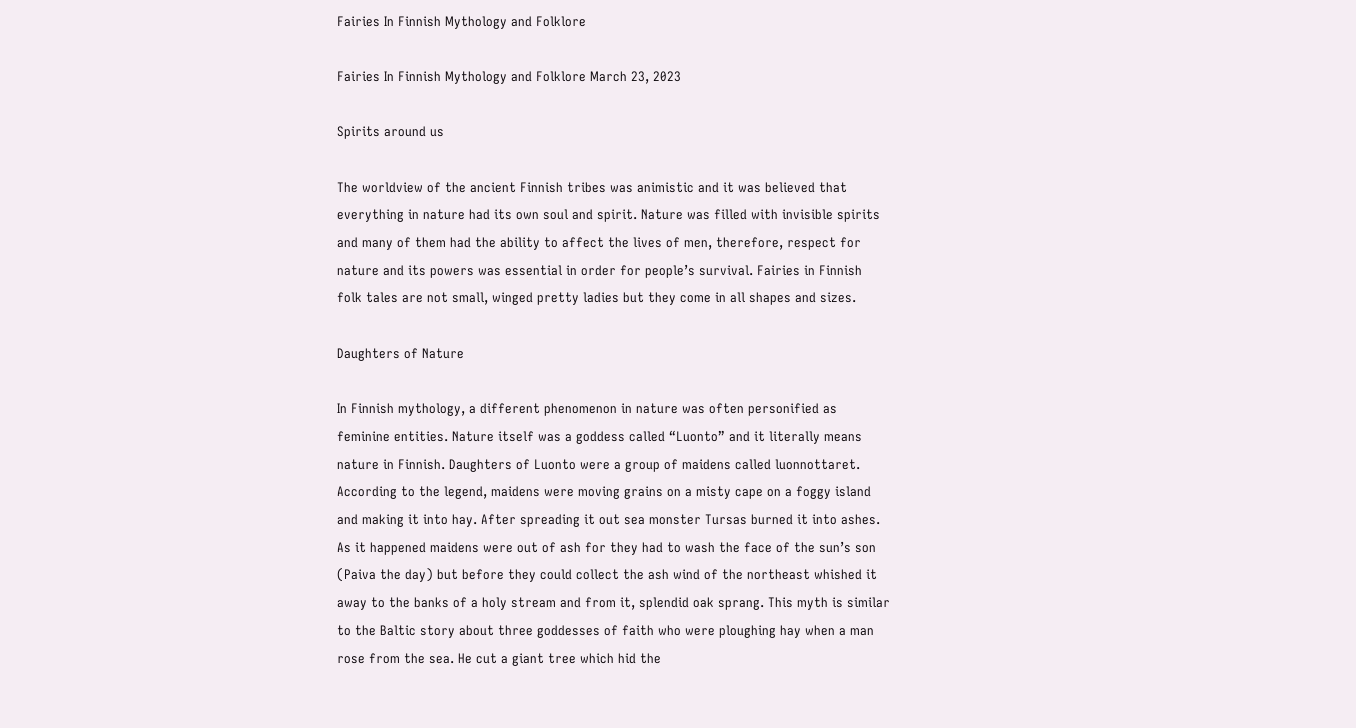Fairies In Finnish Mythology and Folklore

Fairies In Finnish Mythology and Folklore March 23, 2023

Spirits around us

The worldview of the ancient Finnish tribes was animistic and it was believed that everything in nature had its own soul and spirit. Nature was filled with invisible spirits and many of them had the ability to affect the lives of men, therefore, respect for nature and its powers was essential in order for people’s survival. Fairies in Finnish folk tales are not small, winged pretty ladies but they come in all shapes and sizes.

Daughters of Nature

In Finnish mythology, a different phenomenon in nature was often personified as feminine entities. Nature itself was a goddess called “Luonto” and it literally means nature in Finnish. Daughters of Luonto were a group of maidens called luonnottaret. According to the legend, maidens were moving grains on a misty cape on a foggy island and making it into hay. After spreading it out sea monster Tursas burned it into ashes. As it happened maidens were out of ash for they had to wash the face of the sun’s son (Paiva the day) but before they could collect the ash wind of the northeast whished it away to the banks of a holy stream and from it, splendid oak sprang. This myth is similar to the Baltic story about three goddesses of faith who were ploughing hay when a man rose from the sea. He cut a giant tree which hid the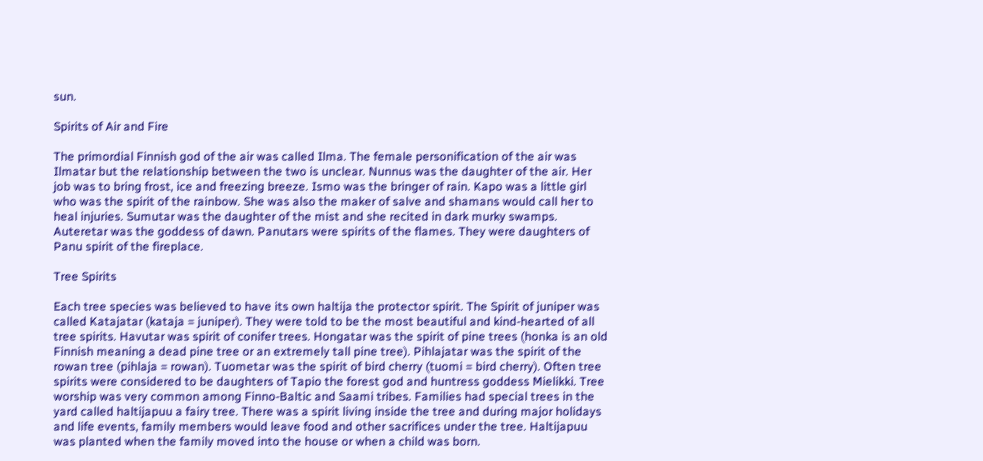sun.

Spirits of Air and Fire

The primordial Finnish god of the air was called Ilma. The female personification of the air was Ilmatar but the relationship between the two is unclear. Nunnus was the daughter of the air. Her job was to bring frost, ice and freezing breeze. Ismo was the bringer of rain. Kapo was a little girl who was the spirit of the rainbow. She was also the maker of salve and shamans would call her to heal injuries. Sumutar was the daughter of the mist and she recited in dark murky swamps. Auteretar was the goddess of dawn. Panutars were spirits of the flames. They were daughters of Panu spirit of the fireplace.

Tree Spirits

Each tree species was believed to have its own haltija the protector spirit. The Spirit of juniper was called Katajatar (kataja = juniper). They were told to be the most beautiful and kind-hearted of all tree spirits. Havutar was spirit of conifer trees. Hongatar was the spirit of pine trees (honka is an old Finnish meaning a dead pine tree or an extremely tall pine tree). Pihlajatar was the spirit of the rowan tree (pihlaja = rowan). Tuometar was the spirit of bird cherry (tuomi = bird cherry). Often tree spirits were considered to be daughters of Tapio the forest god and huntress goddess Mielikki. Tree worship was very common among Finno-Baltic and Saami tribes. Families had special trees in the yard called haltijapuu a fairy tree. There was a spirit living inside the tree and during major holidays and life events, family members would leave food and other sacrifices under the tree. Haltijapuu was planted when the family moved into the house or when a child was born.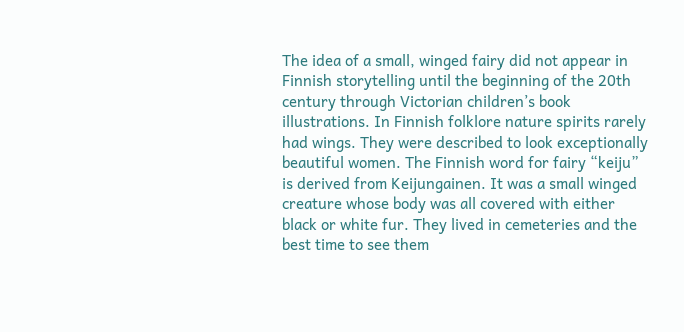The idea of a small, winged fairy did not appear in Finnish storytelling until the beginning of the 20th century through Victorian children’s book illustrations. In Finnish folklore nature spirits rarely had wings. They were described to look exceptionally beautiful women. The Finnish word for fairy “keiju” is derived from Keijungainen. It was a small winged creature whose body was all covered with either black or white fur. They lived in cemeteries and the best time to see them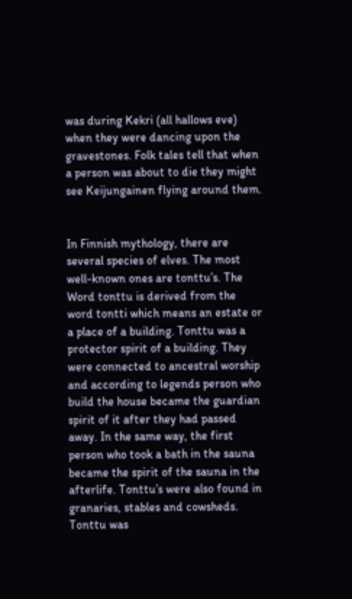was during Kekri (all hallows eve) when they were dancing upon the gravestones. Folk tales tell that when a person was about to die they might see Keijungainen flying around them.


In Finnish mythology, there are several species of elves. The most well-known ones are tonttu’s. The Word tonttu is derived from the word tontti which means an estate or a place of a building. Tonttu was a protector spirit of a building. They were connected to ancestral worship and according to legends person who build the house became the guardian spirit of it after they had passed away. In the same way, the first person who took a bath in the sauna became the spirit of the sauna in the afterlife. Tonttu’s were also found in granaries, stables and cowsheds. Tonttu was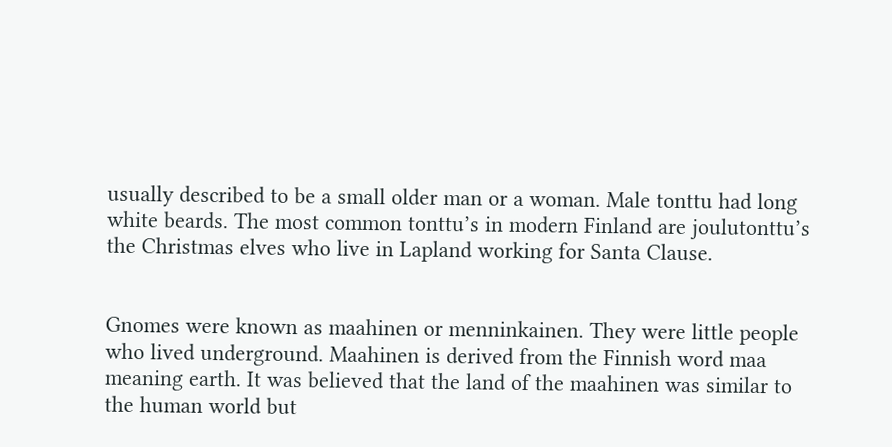usually described to be a small older man or a woman. Male tonttu had long white beards. The most common tonttu’s in modern Finland are joulutonttu’s the Christmas elves who live in Lapland working for Santa Clause.


Gnomes were known as maahinen or menninkainen. They were little people who lived underground. Maahinen is derived from the Finnish word maa meaning earth. It was believed that the land of the maahinen was similar to the human world but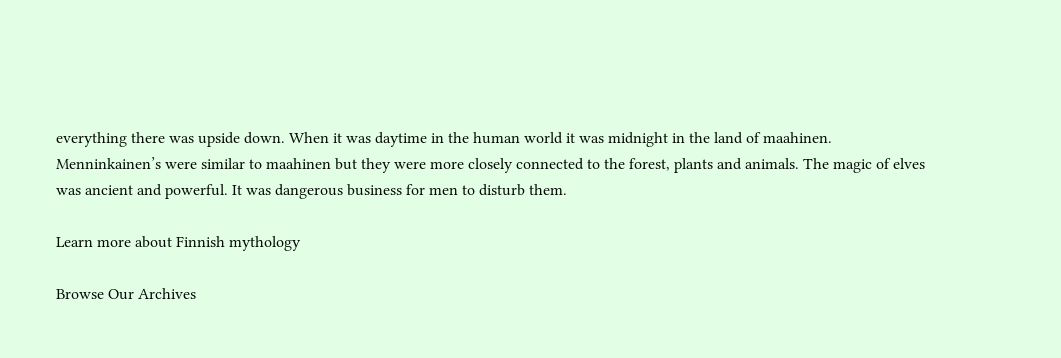everything there was upside down. When it was daytime in the human world it was midnight in the land of maahinen. Menninkainen’s were similar to maahinen but they were more closely connected to the forest, plants and animals. The magic of elves was ancient and powerful. It was dangerous business for men to disturb them.

Learn more about Finnish mythology

Browse Our Archives